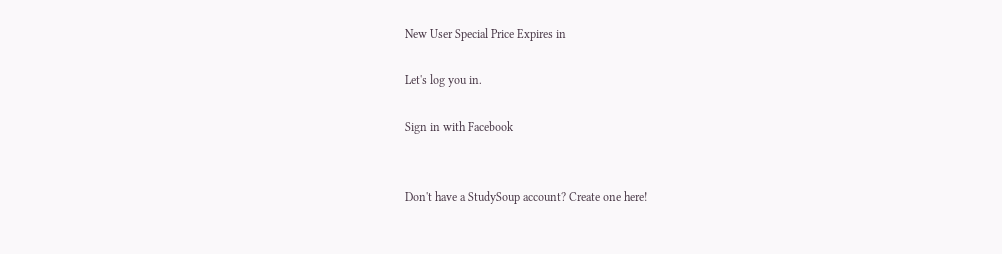New User Special Price Expires in

Let's log you in.

Sign in with Facebook


Don't have a StudySoup account? Create one here!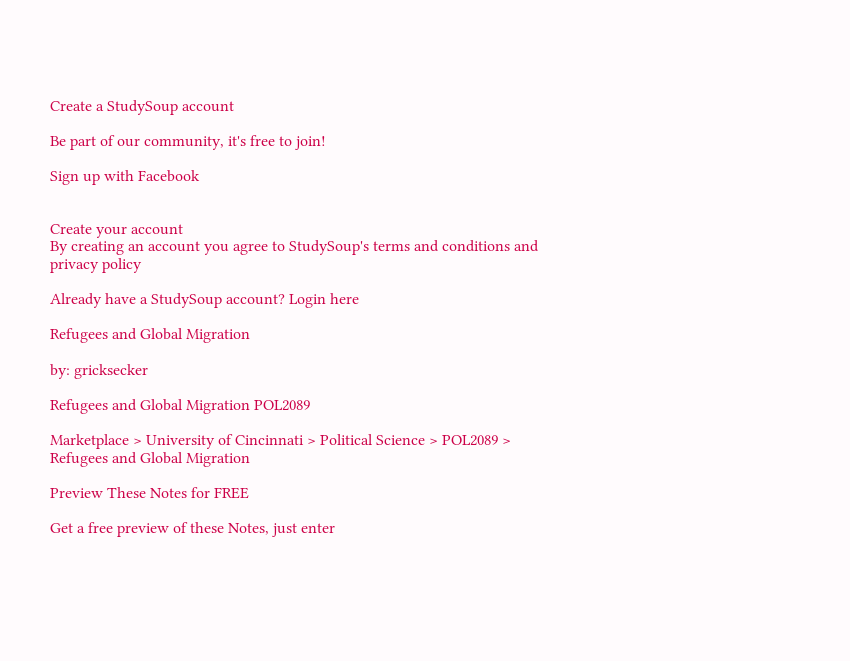Create a StudySoup account

Be part of our community, it's free to join!

Sign up with Facebook


Create your account
By creating an account you agree to StudySoup's terms and conditions and privacy policy

Already have a StudySoup account? Login here

Refugees and Global Migration

by: gricksecker

Refugees and Global Migration POL2089

Marketplace > University of Cincinnati > Political Science > POL2089 > Refugees and Global Migration

Preview These Notes for FREE

Get a free preview of these Notes, just enter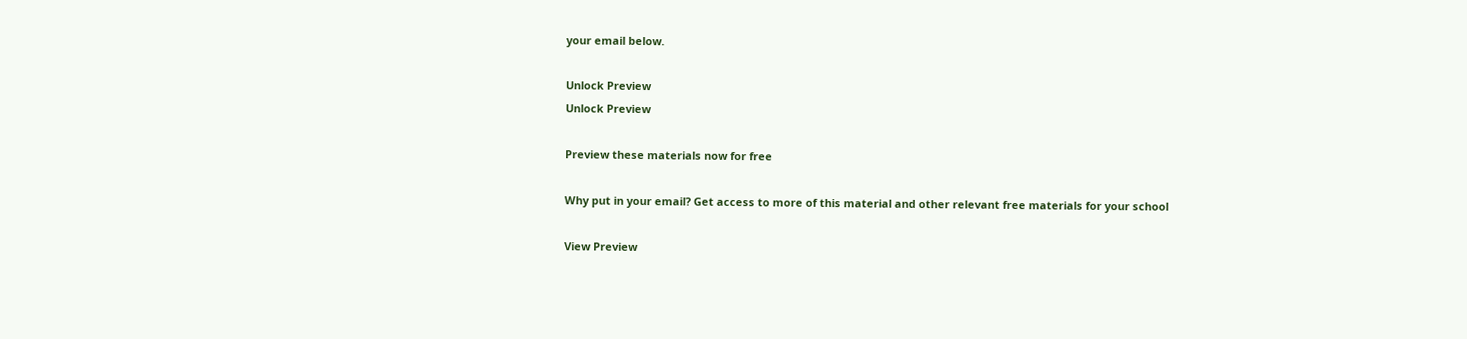your email below.

Unlock Preview
Unlock Preview

Preview these materials now for free

Why put in your email? Get access to more of this material and other relevant free materials for your school

View Preview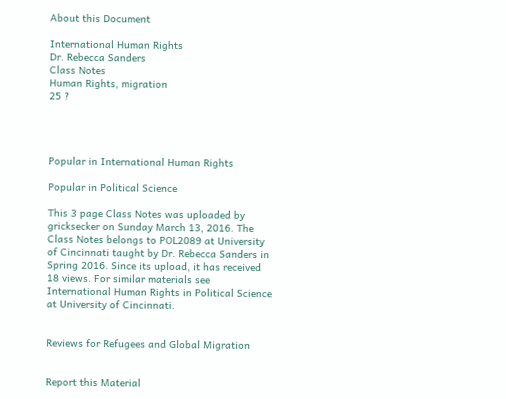About this Document

International Human Rights
Dr. Rebecca Sanders
Class Notes
Human Rights, migration
25 ?




Popular in International Human Rights

Popular in Political Science

This 3 page Class Notes was uploaded by gricksecker on Sunday March 13, 2016. The Class Notes belongs to POL2089 at University of Cincinnati taught by Dr. Rebecca Sanders in Spring 2016. Since its upload, it has received 18 views. For similar materials see International Human Rights in Political Science at University of Cincinnati.


Reviews for Refugees and Global Migration


Report this Material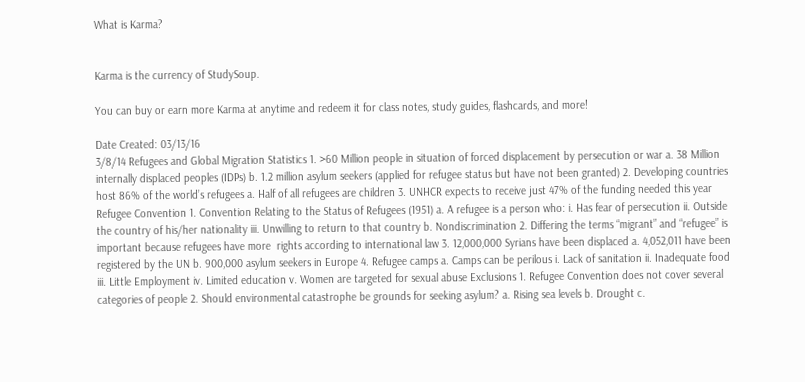What is Karma?


Karma is the currency of StudySoup.

You can buy or earn more Karma at anytime and redeem it for class notes, study guides, flashcards, and more!

Date Created: 03/13/16
3/8/14 Refugees and Global Migration Statistics 1. >60 Million people in situation of forced displacement by persecution or war a. 38 Million internally displaced peoples (IDPs) b. 1.2 million asylum seekers (applied for refugee status but have not been granted) 2. Developing countries host 86% of the world’s refugees a. Half of all refugees are children 3. UNHCR expects to receive just 47% of the funding needed this year Refugee Convention 1. Convention Relating to the Status of Refugees (1951) a. A refugee is a person who: i. Has fear of persecution ii. Outside the country of his/her nationality iii. Unwilling to return to that country b. Nondiscrimination 2. Differing the terms “migrant” and “refugee” is important because refugees have more  rights according to international law 3. 12,000,000 Syrians have been displaced a. 4,052,011 have been registered by the UN b. 900,000 asylum seekers in Europe 4. Refugee camps a. Camps can be perilous i. Lack of sanitation ii. Inadequate food iii. Little Employment iv. Limited education v. Women are targeted for sexual abuse Exclusions 1. Refugee Convention does not cover several categories of people 2. Should environmental catastrophe be grounds for seeking asylum? a. Rising sea levels b. Drought c.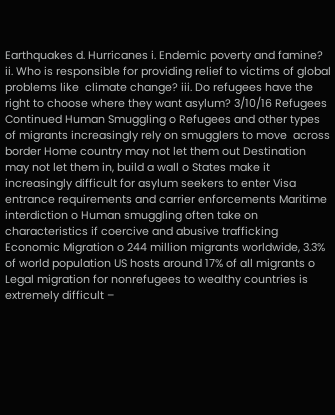Earthquakes d. Hurricanes i. Endemic poverty and famine? ii. Who is responsible for providing relief to victims of global problems like  climate change? iii. Do refugees have the right to choose where they want asylum? 3/10/16 Refugees Continued Human Smuggling o Refugees and other types of migrants increasingly rely on smugglers to move  across border Home country may not let them out Destination may not let them in, build a wall o States make it increasingly difficult for asylum seekers to enter Visa entrance requirements and carrier enforcements Maritime interdiction o Human smuggling often take on characteristics if coercive and abusive trafficking Economic Migration o 244 million migrants worldwide, 3.3% of world population US hosts around 17% of all migrants o Legal migration for nonrefugees to wealthy countries is extremely difficult –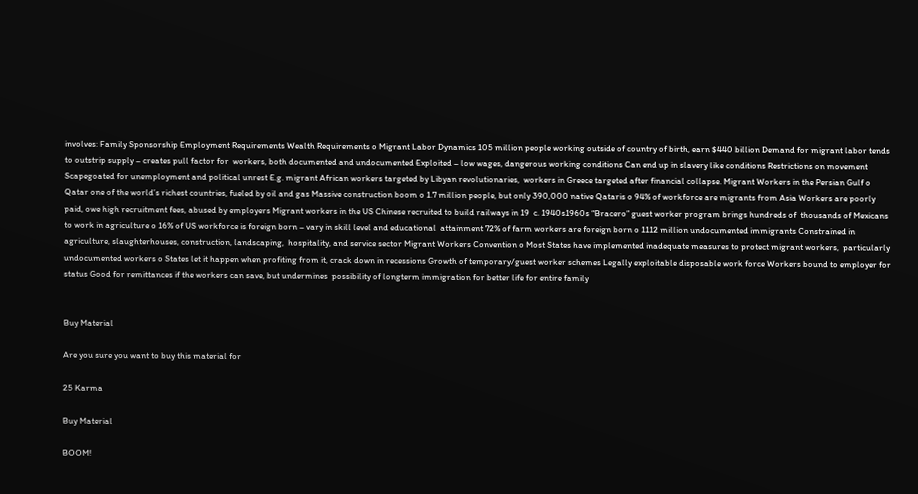involves: Family Sponsorship Employment Requirements Wealth Requirements o Migrant Labor Dynamics 105 million people working outside of country of birth, earn $440 billion Demand for migrant labor tends to outstrip supply – creates pull factor for  workers, both documented and undocumented Exploited – low wages, dangerous working conditions Can end up in slavery like conditions Restrictions on movement Scapegoated for unemployment and political unrest E.g. migrant African workers targeted by Libyan revolutionaries,  workers in Greece targeted after financial collapse. Migrant Workers in the Persian Gulf o Qatar one of the world’s richest countries, fueled by oil and gas Massive construction boom o 1.7 million people, but only 390,000 native Qataris o 94% of workforce are migrants from Asia Workers are poorly paid, owe high recruitment fees, abused by employers Migrant workers in the US Chinese recruited to build railways in 19  c. 1940s1960s “Bracero” guest worker program brings hundreds of  thousands of Mexicans to work in agriculture o 16% of US workforce is foreign born – vary in skill level and educational  attainment 72% of farm workers are foreign born o 1112 million undocumented immigrants Constrained in agriculture, slaughterhouses, construction, landscaping,  hospitality, and service sector Migrant Workers Convention o Most States have implemented inadequate measures to protect migrant workers,  particularly undocumented workers o States let it happen when profiting from it, crack down in recessions Growth of temporary/guest worker schemes Legally exploitable disposable work force Workers bound to employer for status Good for remittances if the workers can save, but undermines  possibility of longterm immigration for better life for entire family


Buy Material

Are you sure you want to buy this material for

25 Karma

Buy Material

BOOM!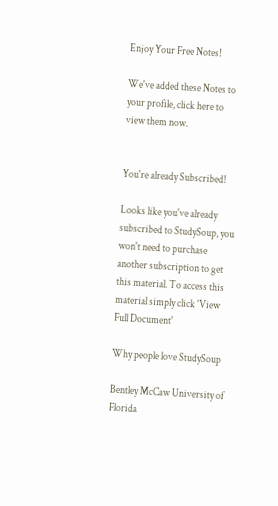Enjoy Your Free Notes!

We've added these Notes to your profile, click here to view them now.


You're already Subscribed!

Looks like you've already subscribed to StudySoup, you won't need to purchase another subscription to get this material. To access this material simply click 'View Full Document'

Why people love StudySoup

Bentley McCaw University of Florida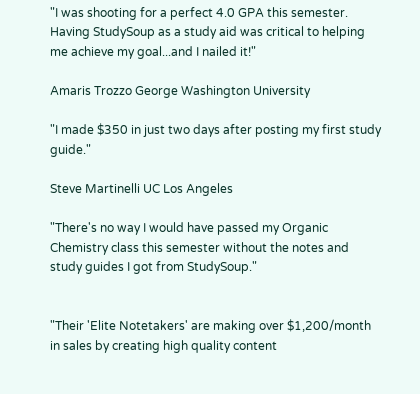"I was shooting for a perfect 4.0 GPA this semester. Having StudySoup as a study aid was critical to helping me achieve my goal...and I nailed it!"

Amaris Trozzo George Washington University

"I made $350 in just two days after posting my first study guide."

Steve Martinelli UC Los Angeles

"There's no way I would have passed my Organic Chemistry class this semester without the notes and study guides I got from StudySoup."


"Their 'Elite Notetakers' are making over $1,200/month in sales by creating high quality content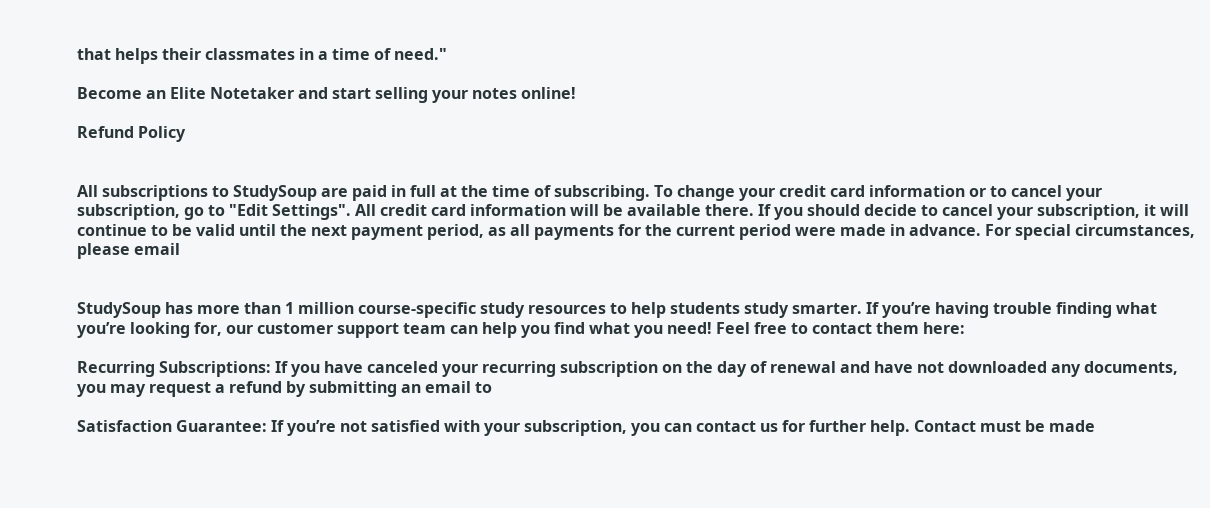that helps their classmates in a time of need."

Become an Elite Notetaker and start selling your notes online!

Refund Policy


All subscriptions to StudySoup are paid in full at the time of subscribing. To change your credit card information or to cancel your subscription, go to "Edit Settings". All credit card information will be available there. If you should decide to cancel your subscription, it will continue to be valid until the next payment period, as all payments for the current period were made in advance. For special circumstances, please email


StudySoup has more than 1 million course-specific study resources to help students study smarter. If you’re having trouble finding what you’re looking for, our customer support team can help you find what you need! Feel free to contact them here:

Recurring Subscriptions: If you have canceled your recurring subscription on the day of renewal and have not downloaded any documents, you may request a refund by submitting an email to

Satisfaction Guarantee: If you’re not satisfied with your subscription, you can contact us for further help. Contact must be made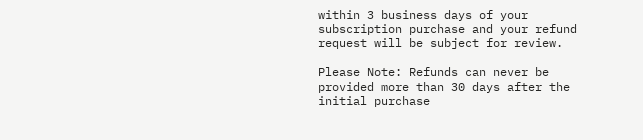within 3 business days of your subscription purchase and your refund request will be subject for review.

Please Note: Refunds can never be provided more than 30 days after the initial purchase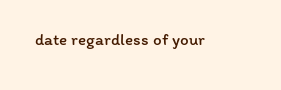date regardless of your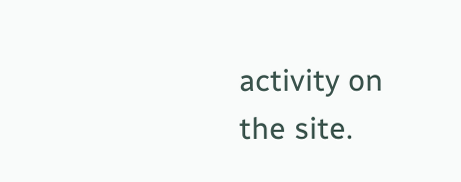activity on the site.